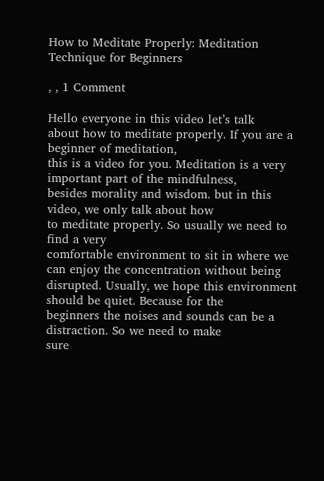How to Meditate Properly: Meditation Technique for Beginners

, , 1 Comment

Hello everyone in this video let’s talk
about how to meditate properly. If you are a beginner of meditation,
this is a video for you. Meditation is a very important part of the mindfulness,
besides morality and wisdom. but in this video, we only talk about how
to meditate properly. So usually we need to find a very
comfortable environment to sit in where we can enjoy the concentration without being
disrupted. Usually, we hope this environment should be quiet. Because for the
beginners the noises and sounds can be a distraction. So we need to make
sure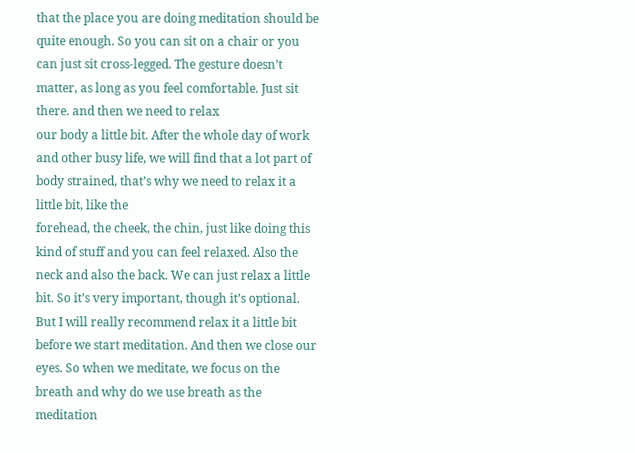that the place you are doing meditation should be quite enough. So you can sit on a chair or you can just sit cross-legged. The gesture doesn’t matter, as long as you feel comfortable. Just sit there. and then we need to relax
our body a little bit. After the whole day of work and other busy life, we will find that a lot part of body strained, that’s why we need to relax it a little bit, like the
forehead, the cheek, the chin, just like doing this kind of stuff and you can feel relaxed. Also the neck and also the back. We can just relax a little bit. So it’s very important, though it’s optional. But I will really recommend relax it a little bit
before we start meditation. And then we close our eyes. So when we meditate, we focus on the breath and why do we use breath as the meditation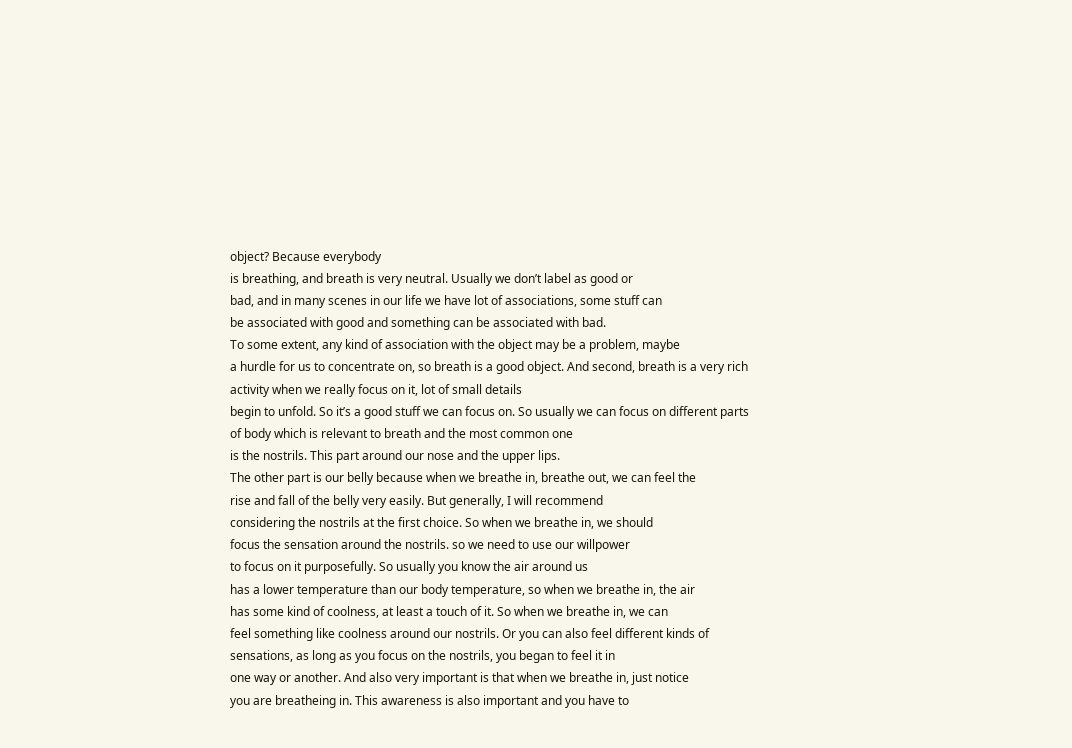object? Because everybody
is breathing, and breath is very neutral. Usually we don’t label as good or
bad, and in many scenes in our life we have lot of associations, some stuff can
be associated with good and something can be associated with bad.
To some extent, any kind of association with the object may be a problem, maybe
a hurdle for us to concentrate on, so breath is a good object. And second, breath is a very rich activity when we really focus on it, lot of small details
begin to unfold. So it’s a good stuff we can focus on. So usually we can focus on different parts of body which is relevant to breath and the most common one
is the nostrils. This part around our nose and the upper lips.
The other part is our belly because when we breathe in, breathe out, we can feel the
rise and fall of the belly very easily. But generally, I will recommend
considering the nostrils at the first choice. So when we breathe in, we should
focus the sensation around the nostrils. so we need to use our willpower
to focus on it purposefully. So usually you know the air around us
has a lower temperature than our body temperature, so when we breathe in, the air
has some kind of coolness, at least a touch of it. So when we breathe in, we can
feel something like coolness around our nostrils. Or you can also feel different kinds of sensations, as long as you focus on the nostrils, you began to feel it in
one way or another. And also very important is that when we breathe in, just notice
you are breatheing in. This awareness is also important and you have to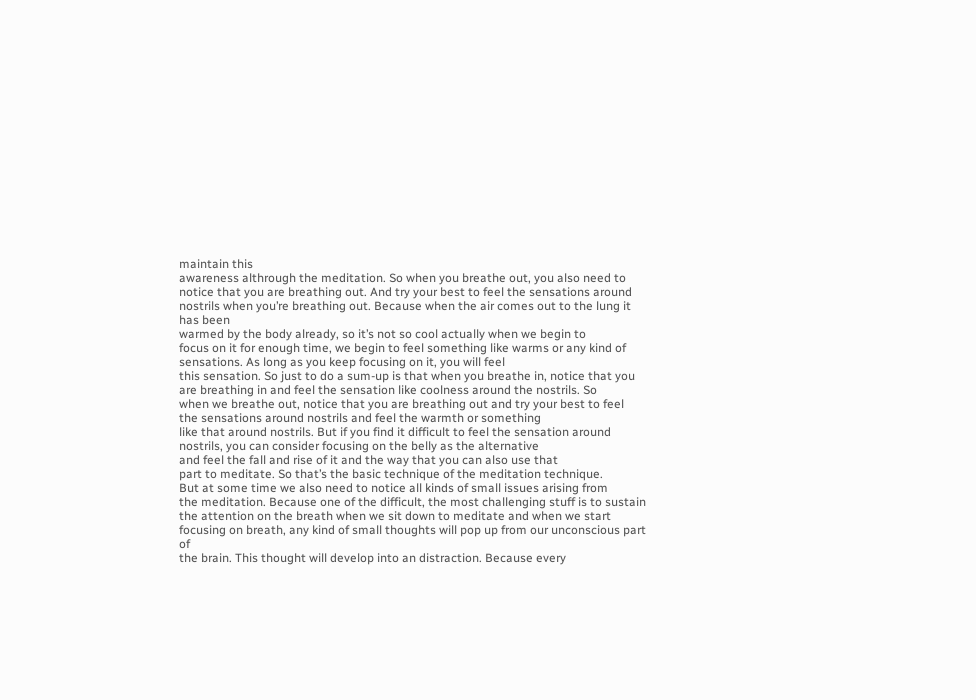maintain this
awareness althrough the meditation. So when you breathe out, you also need to notice that you are breathing out. And try your best to feel the sensations around
nostrils when you’re breathing out. Because when the air comes out to the lung it has been
warmed by the body already, so it’s not so cool actually when we begin to
focus on it for enough time, we begin to feel something like warms or any kind of sensations. As long as you keep focusing on it, you will feel
this sensation. So just to do a sum-up is that when you breathe in, notice that you
are breathing in and feel the sensation like coolness around the nostrils. So
when we breathe out, notice that you are breathing out and try your best to feel
the sensations around nostrils and feel the warmth or something
like that around nostrils. But if you find it difficult to feel the sensation around nostrils, you can consider focusing on the belly as the alternative
and feel the fall and rise of it and the way that you can also use that
part to meditate. So that’s the basic technique of the meditation technique.
But at some time we also need to notice all kinds of small issues arising from
the meditation. Because one of the difficult, the most challenging stuff is to sustain
the attention on the breath when we sit down to meditate and when we start
focusing on breath, any kind of small thoughts will pop up from our unconscious part of
the brain. This thought will develop into an distraction. Because every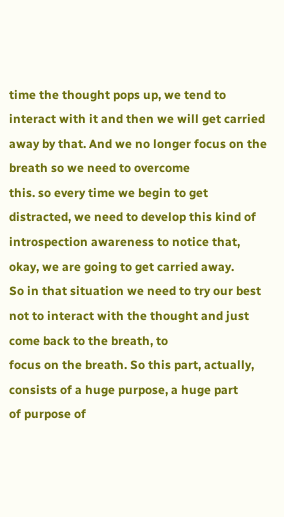time the thought pops up, we tend to interact with it and then we will get carried away by that. And we no longer focus on the breath so we need to overcome
this. so every time we begin to get distracted, we need to develop this kind of introspection awareness to notice that, okay, we are going to get carried away.
So in that situation we need to try our best not to interact with the thought and just come back to the breath, to
focus on the breath. So this part, actually, consists of a huge purpose, a huge part
of purpose of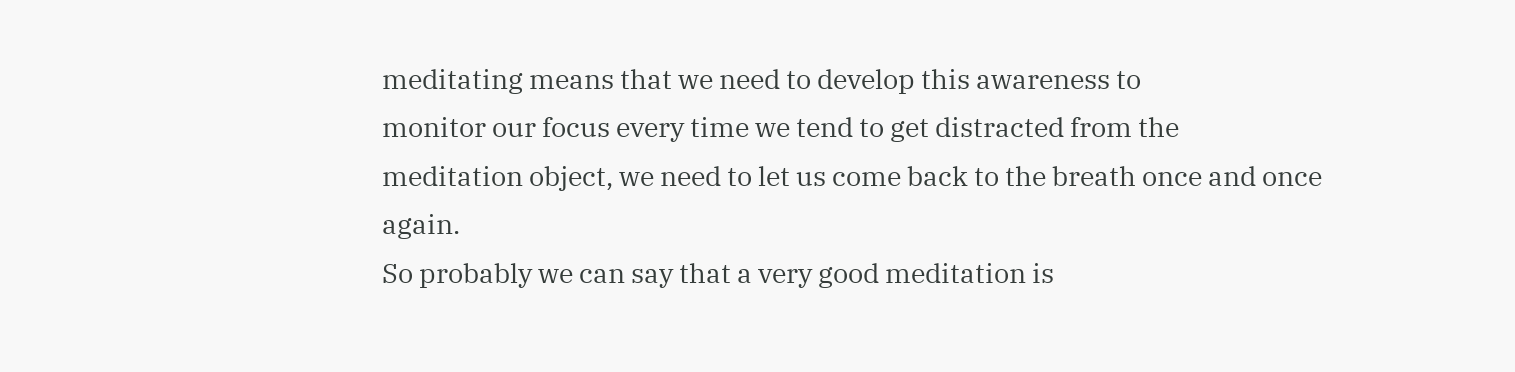meditating means that we need to develop this awareness to
monitor our focus every time we tend to get distracted from the
meditation object, we need to let us come back to the breath once and once again.
So probably we can say that a very good meditation is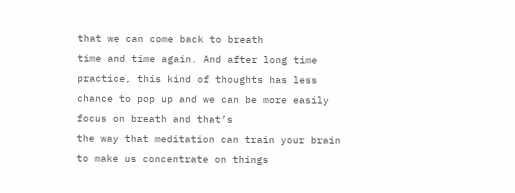that we can come back to breath
time and time again. And after long time practice, this kind of thoughts has less
chance to pop up and we can be more easily focus on breath and that’s
the way that meditation can train your brain to make us concentrate on things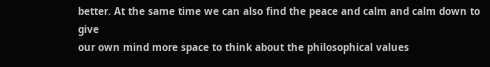better. At the same time we can also find the peace and calm and calm down to give
our own mind more space to think about the philosophical values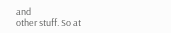and
other stuff. So at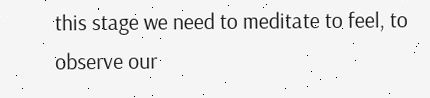this stage we need to meditate to feel, to observe our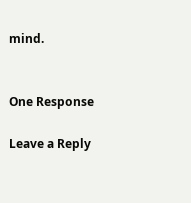mind.


One Response

Leave a Reply